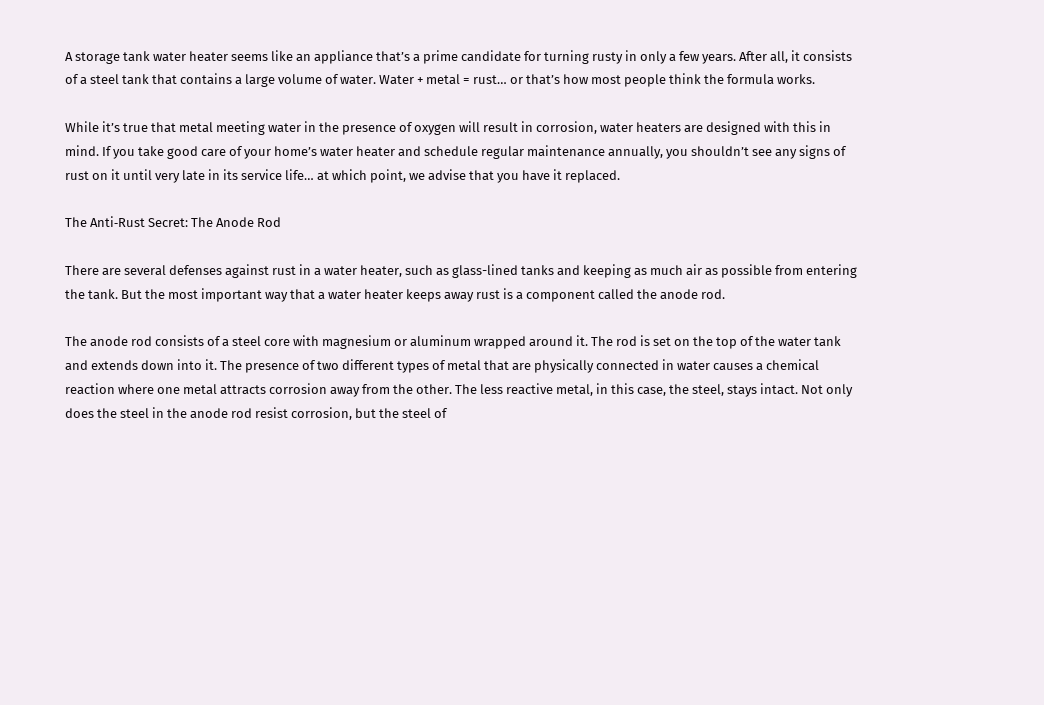A storage tank water heater seems like an appliance that’s a prime candidate for turning rusty in only a few years. After all, it consists of a steel tank that contains a large volume of water. Water + metal = rust… or that’s how most people think the formula works.

While it’s true that metal meeting water in the presence of oxygen will result in corrosion, water heaters are designed with this in mind. If you take good care of your home’s water heater and schedule regular maintenance annually, you shouldn’t see any signs of rust on it until very late in its service life… at which point, we advise that you have it replaced.

The Anti‑Rust Secret: The Anode Rod

There are several defenses against rust in a water heater, such as glass-lined tanks and keeping as much air as possible from entering the tank. But the most important way that a water heater keeps away rust is a component called the anode rod.

The anode rod consists of a steel core with magnesium or aluminum wrapped around it. The rod is set on the top of the water tank and extends down into it. The presence of two different types of metal that are physically connected in water causes a chemical reaction where one metal attracts corrosion away from the other. The less reactive metal, in this case, the steel, stays intact. Not only does the steel in the anode rod resist corrosion, but the steel of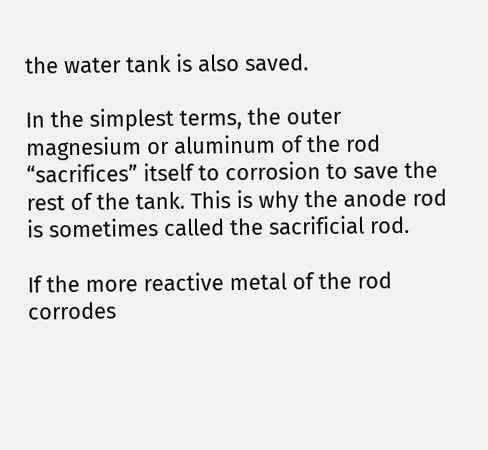the water tank is also saved.

In the simplest terms, the outer magnesium or aluminum of the rod “sacrifices” itself to corrosion to save the rest of the tank. This is why the anode rod is sometimes called the sacrificial rod.

If the more reactive metal of the rod corrodes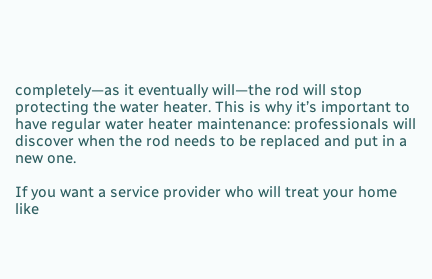completely—as it eventually will—the rod will stop protecting the water heater. This is why it’s important to have regular water heater maintenance: professionals will discover when the rod needs to be replaced and put in a new one.

If you want a service provider who will treat your home like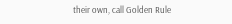their own, call Golden Rule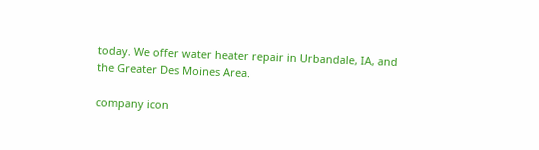today. We offer water heater repair in Urbandale, IA, and the Greater Des Moines Area.

company icon